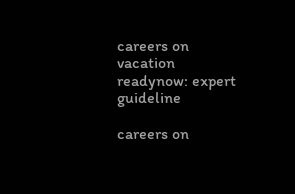careers on vacation readynow: expert guideline

careers on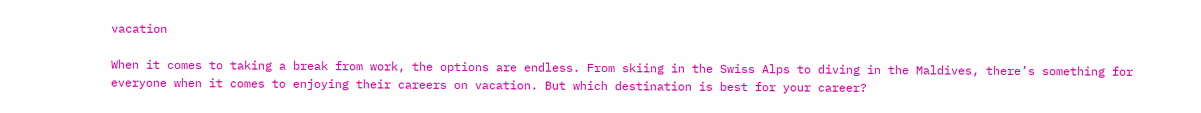vacation

When it comes to taking a break from work, the options are endless. From skiing in the Swiss Alps to diving in the Maldives, there’s something for everyone when it comes to enjoying their careers on vacation. But which destination is best for your career?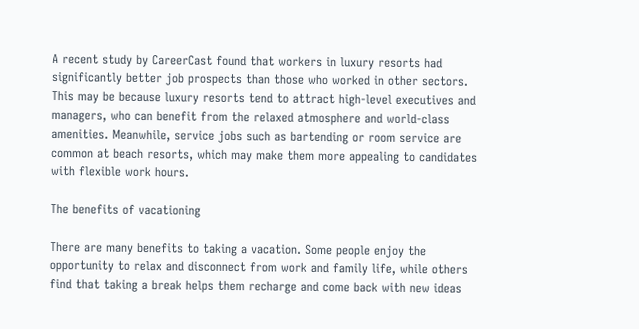A recent study by CareerCast found that workers in luxury resorts had significantly better job prospects than those who worked in other sectors. This may be because luxury resorts tend to attract high-level executives and managers, who can benefit from the relaxed atmosphere and world-class amenities. Meanwhile, service jobs such as bartending or room service are common at beach resorts, which may make them more appealing to candidates with flexible work hours.

The benefits of vacationing

There are many benefits to taking a vacation. Some people enjoy the opportunity to relax and disconnect from work and family life, while others find that taking a break helps them recharge and come back with new ideas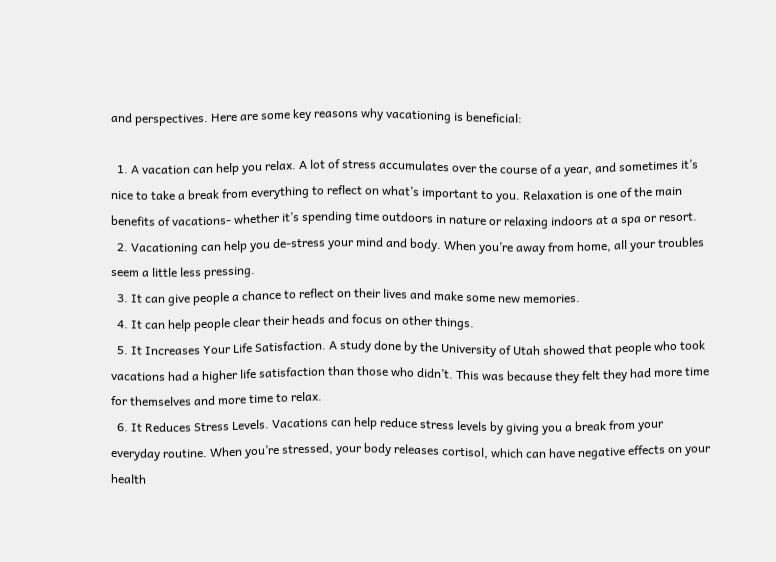and perspectives. Here are some key reasons why vacationing is beneficial:

  1. A vacation can help you relax. A lot of stress accumulates over the course of a year, and sometimes it’s nice to take a break from everything to reflect on what’s important to you. Relaxation is one of the main benefits of vacations- whether it’s spending time outdoors in nature or relaxing indoors at a spa or resort.
  2. Vacationing can help you de-stress your mind and body. When you’re away from home, all your troubles seem a little less pressing.
  3. It can give people a chance to reflect on their lives and make some new memories.
  4. It can help people clear their heads and focus on other things.
  5. It Increases Your Life Satisfaction. A study done by the University of Utah showed that people who took vacations had a higher life satisfaction than those who didn’t. This was because they felt they had more time for themselves and more time to relax.
  6. It Reduces Stress Levels. Vacations can help reduce stress levels by giving you a break from your everyday routine. When you’re stressed, your body releases cortisol, which can have negative effects on your health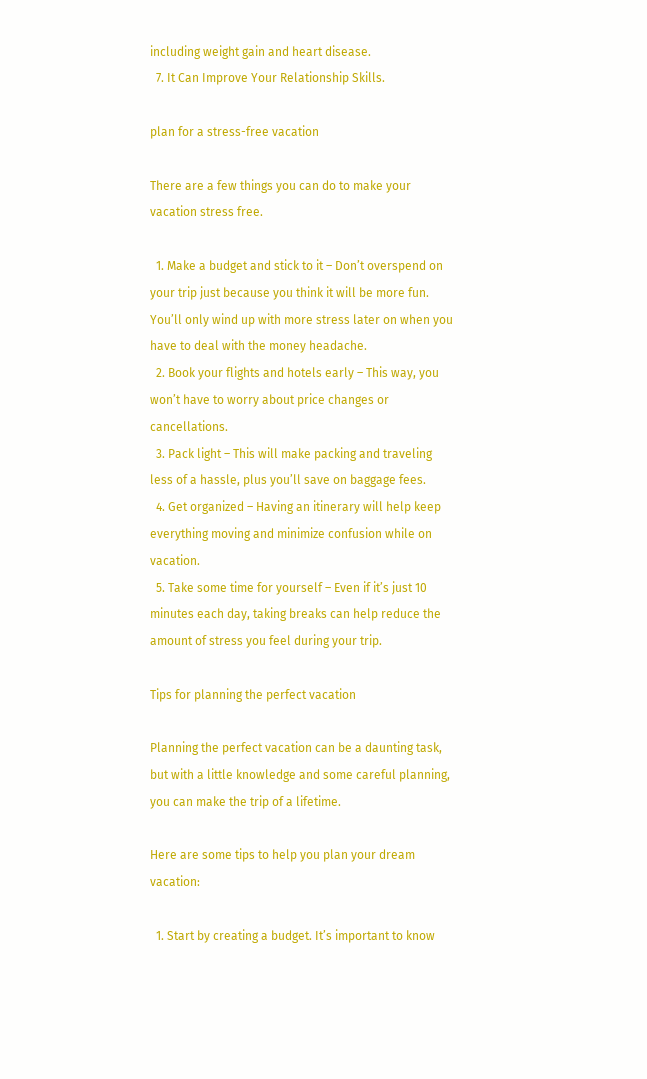including weight gain and heart disease.
  7. It Can Improve Your Relationship Skills.

plan for a stress-free vacation

There are a few things you can do to make your vacation stress free.

  1. Make a budget and stick to it – Don’t overspend on your trip just because you think it will be more fun. You’ll only wind up with more stress later on when you have to deal with the money headache.
  2. Book your flights and hotels early – This way, you won’t have to worry about price changes or cancellations.
  3. Pack light – This will make packing and traveling less of a hassle, plus you’ll save on baggage fees.
  4. Get organized – Having an itinerary will help keep everything moving and minimize confusion while on vacation.
  5. Take some time for yourself – Even if it’s just 10 minutes each day, taking breaks can help reduce the amount of stress you feel during your trip.

Tips for planning the perfect vacation

Planning the perfect vacation can be a daunting task, but with a little knowledge and some careful planning, you can make the trip of a lifetime.

Here are some tips to help you plan your dream vacation:

  1. Start by creating a budget. It’s important to know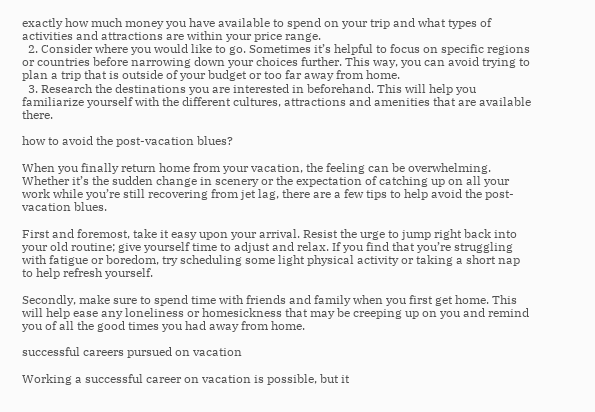exactly how much money you have available to spend on your trip and what types of activities and attractions are within your price range.
  2. Consider where you would like to go. Sometimes it’s helpful to focus on specific regions or countries before narrowing down your choices further. This way, you can avoid trying to plan a trip that is outside of your budget or too far away from home.
  3. Research the destinations you are interested in beforehand. This will help you familiarize yourself with the different cultures, attractions and amenities that are available there.

how to avoid the post-vacation blues?

When you finally return home from your vacation, the feeling can be overwhelming. Whether it’s the sudden change in scenery or the expectation of catching up on all your work while you’re still recovering from jet lag, there are a few tips to help avoid the post-vacation blues.

First and foremost, take it easy upon your arrival. Resist the urge to jump right back into your old routine; give yourself time to adjust and relax. If you find that you’re struggling with fatigue or boredom, try scheduling some light physical activity or taking a short nap to help refresh yourself.

Secondly, make sure to spend time with friends and family when you first get home. This will help ease any loneliness or homesickness that may be creeping up on you and remind you of all the good times you had away from home.

successful careers pursued on vacation

Working a successful career on vacation is possible, but it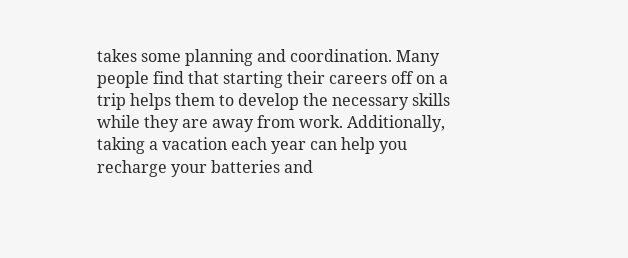takes some planning and coordination. Many people find that starting their careers off on a trip helps them to develop the necessary skills while they are away from work. Additionally, taking a vacation each year can help you recharge your batteries and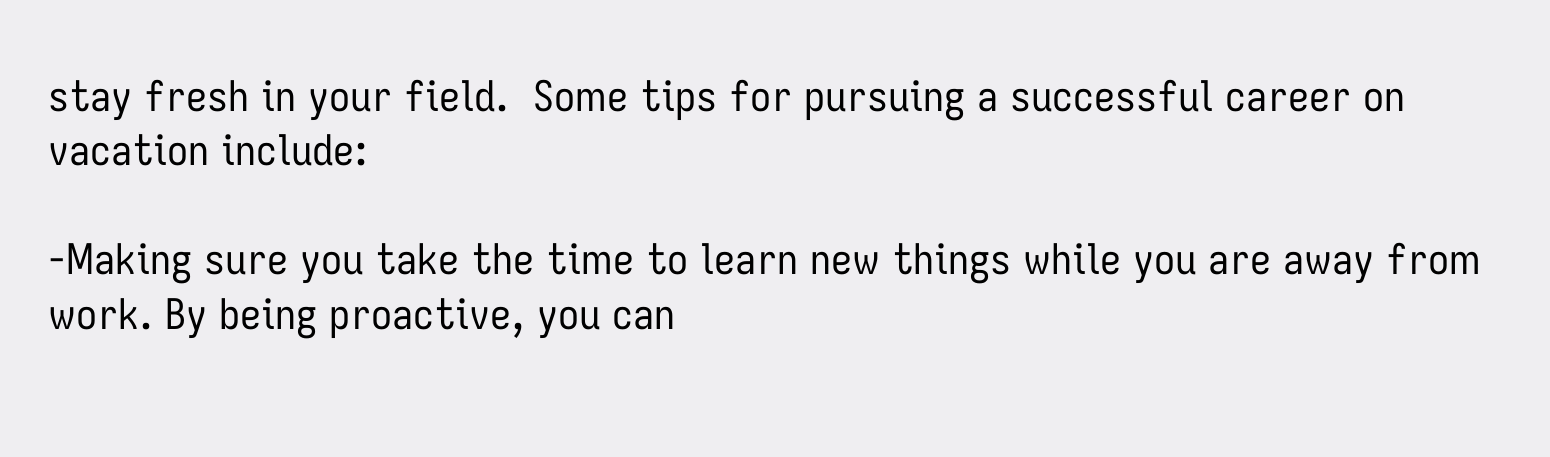stay fresh in your field.  Some tips for pursuing a successful career on vacation include:

-Making sure you take the time to learn new things while you are away from work. By being proactive, you can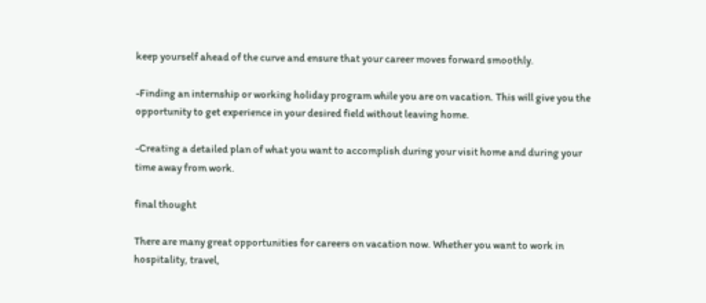keep yourself ahead of the curve and ensure that your career moves forward smoothly.

-Finding an internship or working holiday program while you are on vacation. This will give you the opportunity to get experience in your desired field without leaving home.

-Creating a detailed plan of what you want to accomplish during your visit home and during your time away from work.

final thought

There are many great opportunities for careers on vacation now. Whether you want to work in hospitality, travel,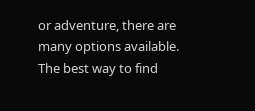or adventure, there are many options available. The best way to find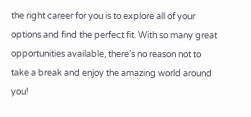the right career for you is to explore all of your options and find the perfect fit. With so many great opportunities available, there’s no reason not to take a break and enjoy the amazing world around you!